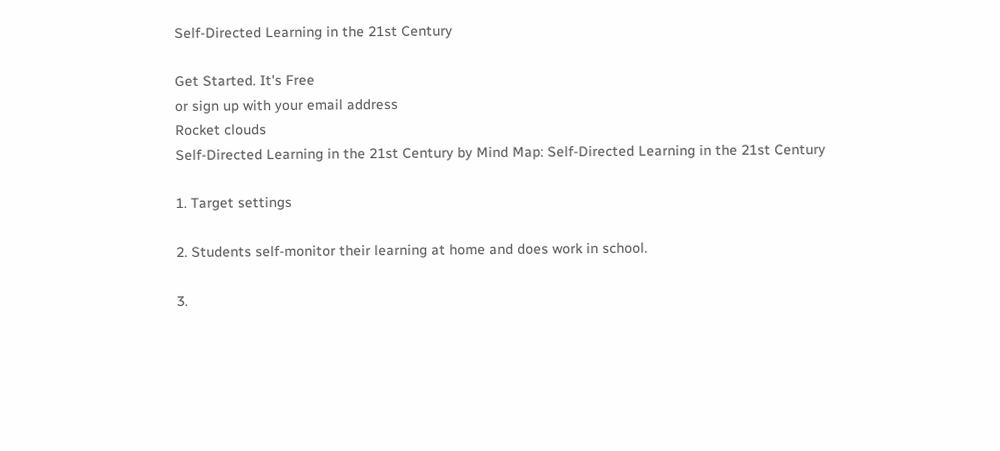Self-Directed Learning in the 21st Century

Get Started. It's Free
or sign up with your email address
Rocket clouds
Self-Directed Learning in the 21st Century by Mind Map: Self-Directed Learning in the 21st Century

1. Target settings

2. Students self-monitor their learning at home and does work in school.

3.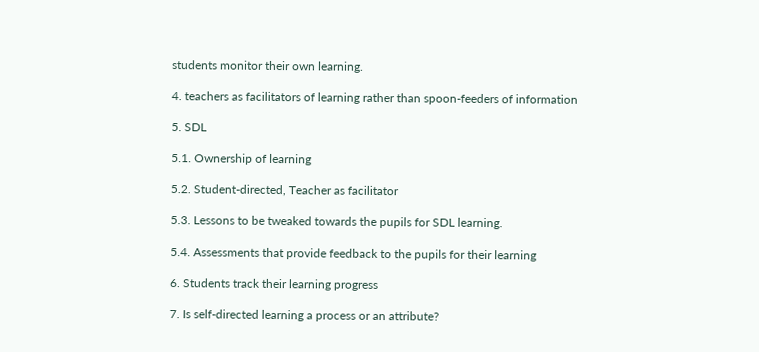students monitor their own learning.

4. teachers as facilitators of learning rather than spoon-feeders of information

5. SDL

5.1. Ownership of learning

5.2. Student-directed, Teacher as facilitator

5.3. Lessons to be tweaked towards the pupils for SDL learning.

5.4. Assessments that provide feedback to the pupils for their learning

6. Students track their learning progress

7. Is self-directed learning a process or an attribute?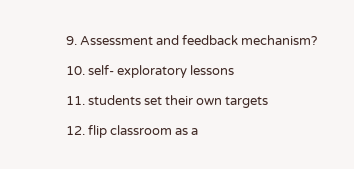9. Assessment and feedback mechanism?

10. self- exploratory lessons

11. students set their own targets

12. flip classroom as a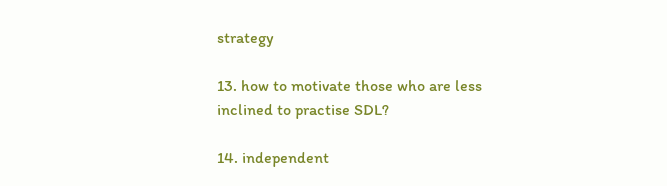strategy

13. how to motivate those who are less inclined to practise SDL?

14. independent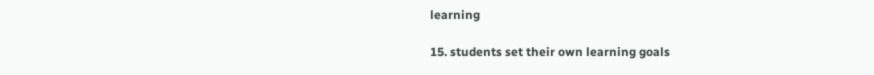learning

15. students set their own learning goals